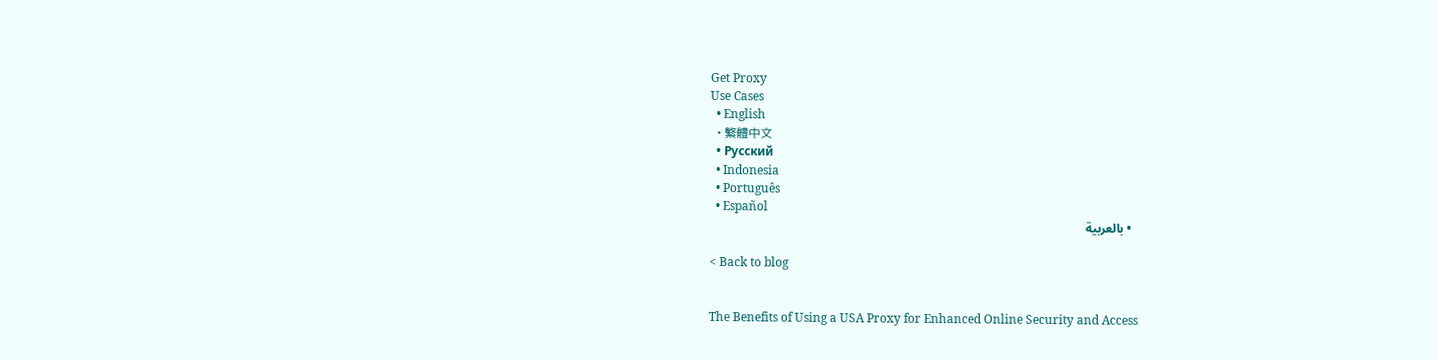Get Proxy
Use Cases
  • English
  • 繁體中文
  • Русский
  • Indonesia
  • Português
  • Español
  • بالعربية

< Back to blog


The Benefits of Using a USA Proxy for Enhanced Online Security and Access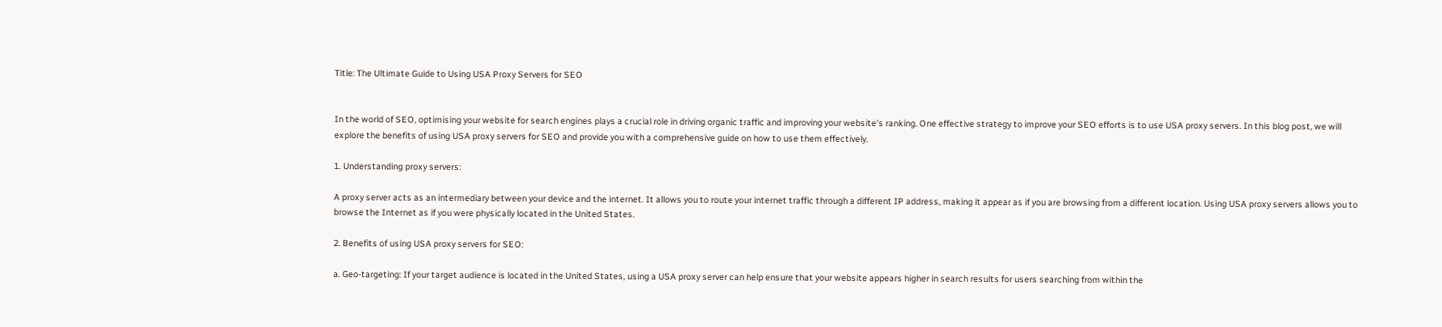Title: The Ultimate Guide to Using USA Proxy Servers for SEO


In the world of SEO, optimising your website for search engines plays a crucial role in driving organic traffic and improving your website's ranking. One effective strategy to improve your SEO efforts is to use USA proxy servers. In this blog post, we will explore the benefits of using USA proxy servers for SEO and provide you with a comprehensive guide on how to use them effectively.

1. Understanding proxy servers:

A proxy server acts as an intermediary between your device and the internet. It allows you to route your internet traffic through a different IP address, making it appear as if you are browsing from a different location. Using USA proxy servers allows you to browse the Internet as if you were physically located in the United States.

2. Benefits of using USA proxy servers for SEO:

a. Geo-targeting: If your target audience is located in the United States, using a USA proxy server can help ensure that your website appears higher in search results for users searching from within the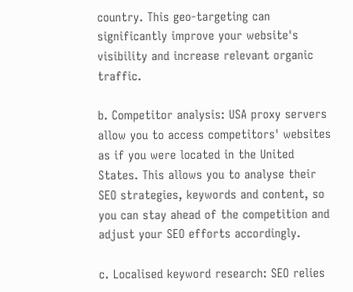country. This geo-targeting can significantly improve your website's visibility and increase relevant organic traffic.

b. Competitor analysis: USA proxy servers allow you to access competitors' websites as if you were located in the United States. This allows you to analyse their SEO strategies, keywords and content, so you can stay ahead of the competition and adjust your SEO efforts accordingly.

c. Localised keyword research: SEO relies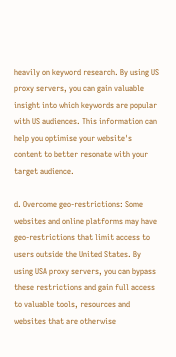heavily on keyword research. By using US proxy servers, you can gain valuable insight into which keywords are popular with US audiences. This information can help you optimise your website's content to better resonate with your target audience.

d. Overcome geo-restrictions: Some websites and online platforms may have geo-restrictions that limit access to users outside the United States. By using USA proxy servers, you can bypass these restrictions and gain full access to valuable tools, resources and websites that are otherwise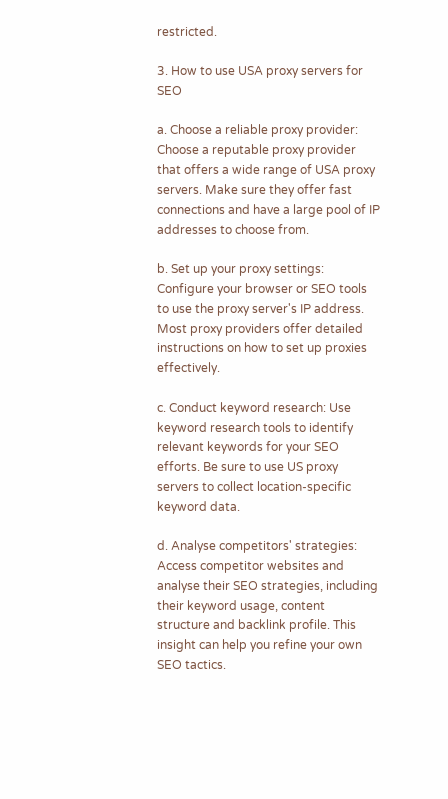restricted.

3. How to use USA proxy servers for SEO

a. Choose a reliable proxy provider: Choose a reputable proxy provider that offers a wide range of USA proxy servers. Make sure they offer fast connections and have a large pool of IP addresses to choose from.

b. Set up your proxy settings: Configure your browser or SEO tools to use the proxy server's IP address. Most proxy providers offer detailed instructions on how to set up proxies effectively.

c. Conduct keyword research: Use keyword research tools to identify relevant keywords for your SEO efforts. Be sure to use US proxy servers to collect location-specific keyword data.

d. Analyse competitors' strategies: Access competitor websites and analyse their SEO strategies, including their keyword usage, content structure and backlink profile. This insight can help you refine your own SEO tactics.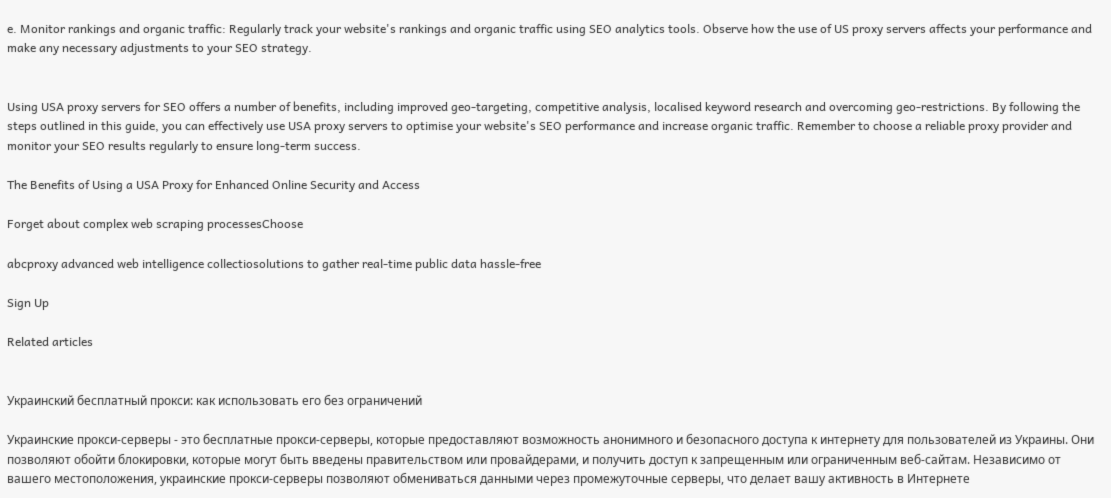e. Monitor rankings and organic traffic: Regularly track your website's rankings and organic traffic using SEO analytics tools. Observe how the use of US proxy servers affects your performance and make any necessary adjustments to your SEO strategy.


Using USA proxy servers for SEO offers a number of benefits, including improved geo-targeting, competitive analysis, localised keyword research and overcoming geo-restrictions. By following the steps outlined in this guide, you can effectively use USA proxy servers to optimise your website's SEO performance and increase organic traffic. Remember to choose a reliable proxy provider and monitor your SEO results regularly to ensure long-term success.

The Benefits of Using a USA Proxy for Enhanced Online Security and Access

Forget about complex web scraping processesChoose

abcproxy advanced web intelligence collectiosolutions to gather real-time public data hassle-free

Sign Up

Related articles


Украинский бесплатный прокси: как использовать его без ограничений

Украинские прокси-серверы - это бесплатные прокси-серверы, которые предоставляют возможность анонимного и безопасного доступа к интернету для пользователей из Украины. Они позволяют обойти блокировки, которые могут быть введены правительством или провайдерами, и получить доступ к запрещенным или ограниченным веб-сайтам. Независимо от вашего местоположения, украинские прокси-серверы позволяют обмениваться данными через промежуточные серверы, что делает вашу активность в Интернете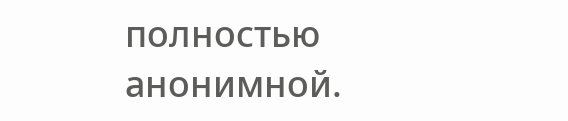полностью анонимной.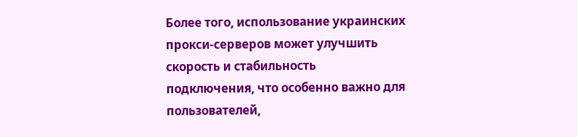Более того, использование украинских прокси-серверов может улучшить скорость и стабильность подключения, что особенно важно для пользователей,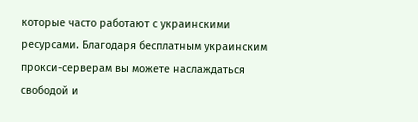которые часто работают с украинскими ресурсами. Благодаря бесплатным украинским прокси-серверам вы можете наслаждаться свободой и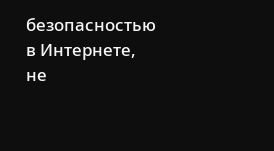безопасностью в Интернете, не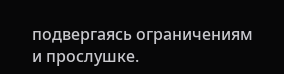подвергаясь ограничениям и прослушке.